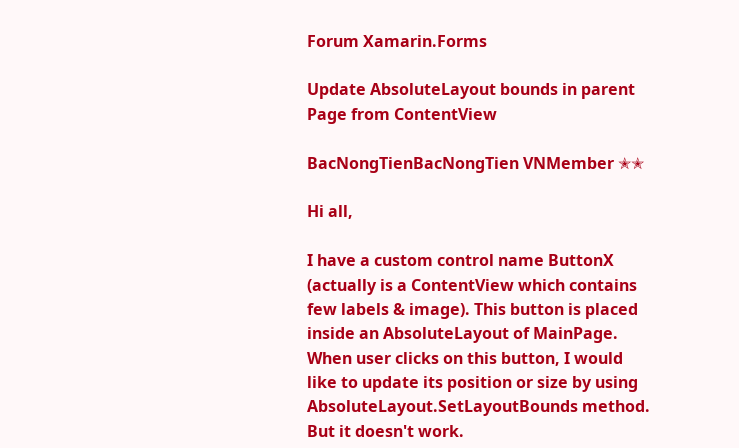Forum Xamarin.Forms

Update AbsoluteLayout bounds in parent Page from ContentView

BacNongTienBacNongTien VNMember ✭✭

Hi all,

I have a custom control name ButtonX (actually is a ContentView which contains few labels & image). This button is placed inside an AbsoluteLayout of MainPage. When user clicks on this button, I would like to update its position or size by using AbsoluteLayout.SetLayoutBounds method. But it doesn't work.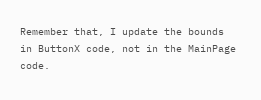Remember that, I update the bounds in ButtonX code, not in the MainPage code.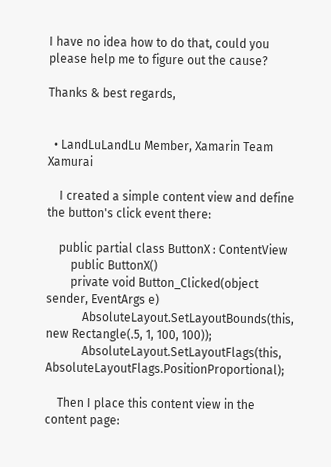I have no idea how to do that, could you please help me to figure out the cause?

Thanks & best regards,


  • LandLuLandLu Member, Xamarin Team Xamurai

    I created a simple content view and define the button's click event there:

    public partial class ButtonX : ContentView
        public ButtonX()
        private void Button_Clicked(object sender, EventArgs e)
            AbsoluteLayout.SetLayoutBounds(this, new Rectangle(.5, 1, 100, 100));
            AbsoluteLayout.SetLayoutFlags(this, AbsoluteLayoutFlags.PositionProportional);

    Then I place this content view in the content page: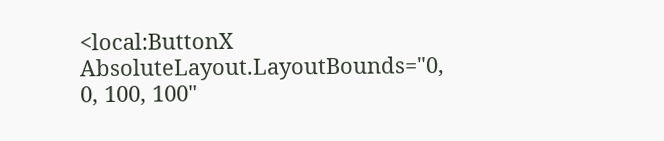<local:ButtonX AbsoluteLayout.LayoutBounds="0, 0, 100, 100"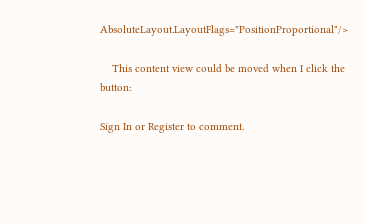AbsoluteLayout.LayoutFlags="PositionProportional"/>

    This content view could be moved when I click the button:

Sign In or Register to comment.